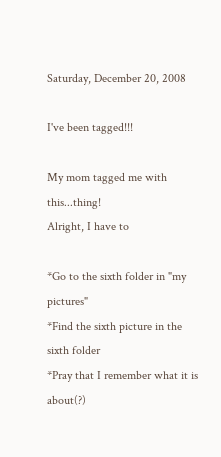Saturday, December 20, 2008

I've been tagged!!!

My mom tagged me with this...thing!
Alright, I have to

*Go to the sixth folder in "my pictures"
*Find the sixth picture in the sixth folder
*Pray that I remember what it is about(?)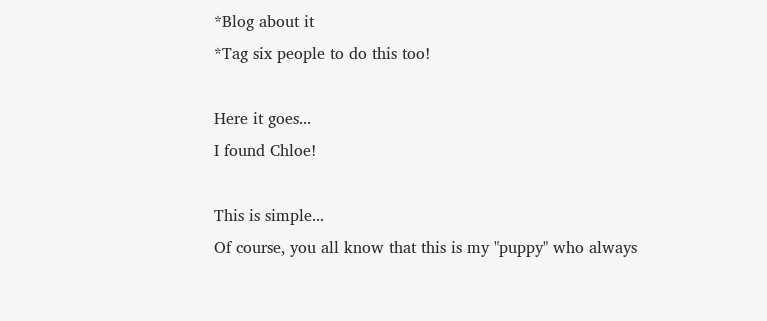*Blog about it
*Tag six people to do this too!

Here it goes...
I found Chloe!

This is simple...
Of course, you all know that this is my "puppy" who always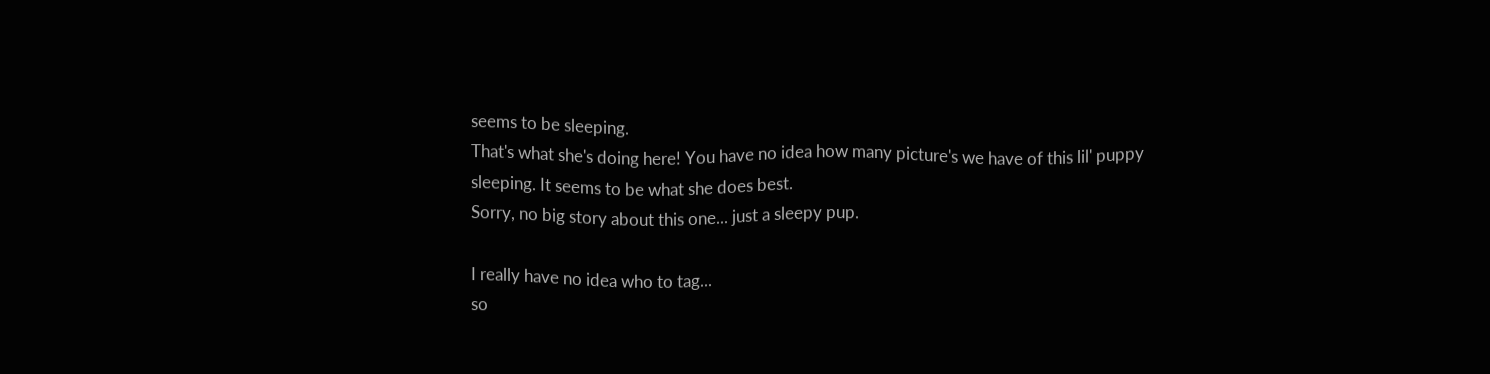seems to be sleeping.
That's what she's doing here! You have no idea how many picture's we have of this lil' puppy sleeping. It seems to be what she does best.
Sorry, no big story about this one... just a sleepy pup.

I really have no idea who to tag...
so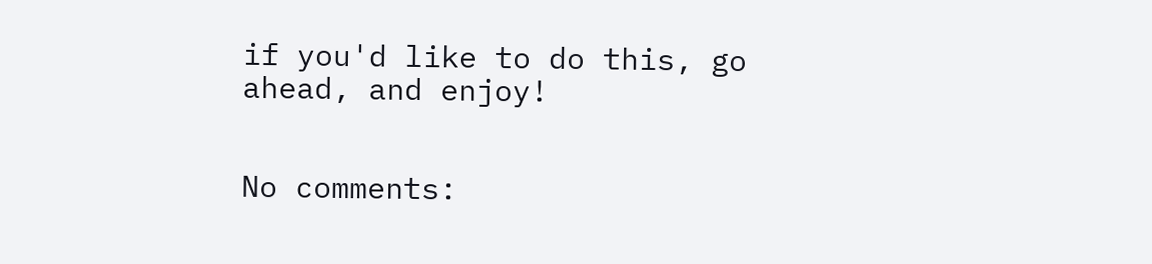if you'd like to do this, go ahead, and enjoy!


No comments: